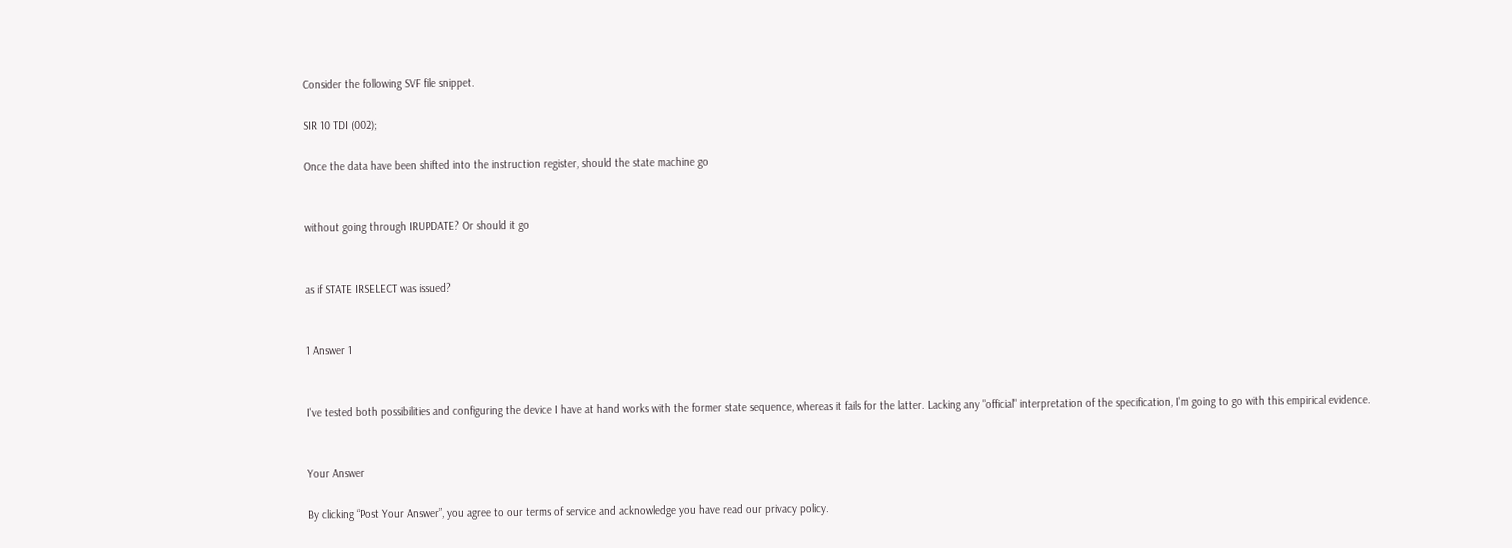Consider the following SVF file snippet.

SIR 10 TDI (002);

Once the data have been shifted into the instruction register, should the state machine go


without going through IRUPDATE? Or should it go


as if STATE IRSELECT was issued?


1 Answer 1


I've tested both possibilities and configuring the device I have at hand works with the former state sequence, whereas it fails for the latter. Lacking any "official" interpretation of the specification, I'm going to go with this empirical evidence.


Your Answer

By clicking “Post Your Answer”, you agree to our terms of service and acknowledge you have read our privacy policy.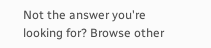Not the answer you're looking for? Browse other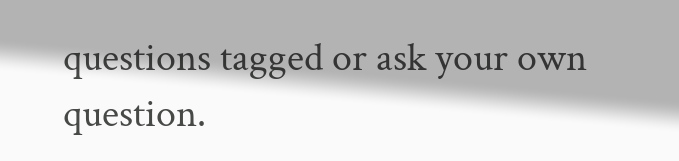questions tagged or ask your own question.